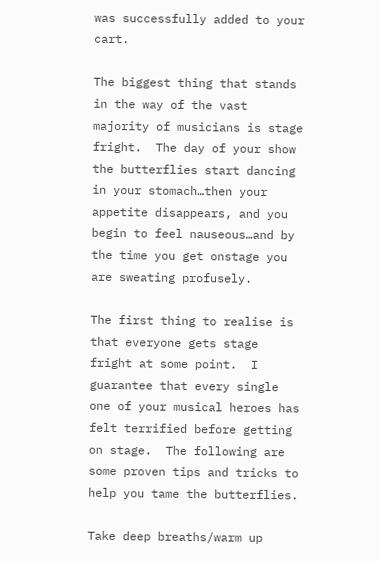was successfully added to your cart.

The biggest thing that stands in the way of the vast majority of musicians is stage fright.  The day of your show the butterflies start dancing in your stomach…then your appetite disappears, and you begin to feel nauseous…and by the time you get onstage you are sweating profusely.

The first thing to realise is that everyone gets stage fright at some point.  I guarantee that every single one of your musical heroes has felt terrified before getting on stage.  The following are some proven tips and tricks to help you tame the butterflies.

Take deep breaths/warm up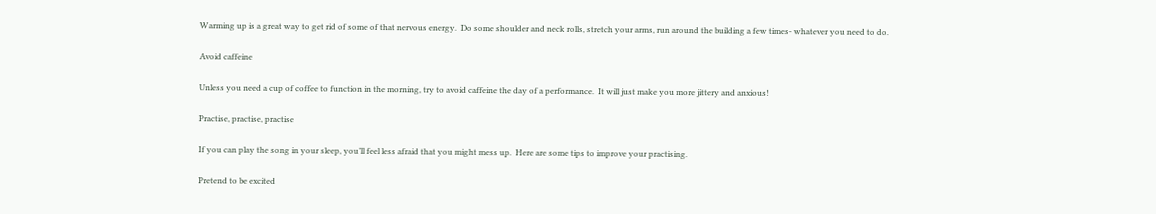Warming up is a great way to get rid of some of that nervous energy.  Do some shoulder and neck rolls, stretch your arms, run around the building a few times- whatever you need to do.

Avoid caffeine

Unless you need a cup of coffee to function in the morning, try to avoid caffeine the day of a performance.  It will just make you more jittery and anxious!

Practise, practise, practise

If you can play the song in your sleep, you’ll feel less afraid that you might mess up.  Here are some tips to improve your practising.

Pretend to be excited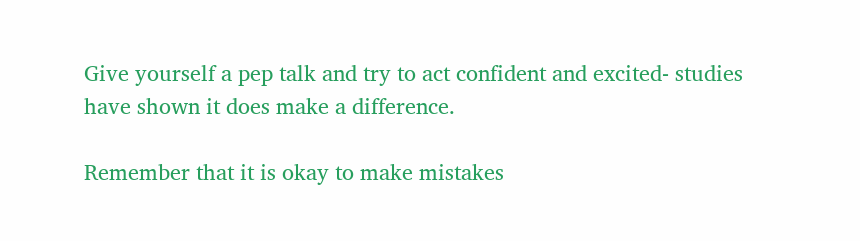Give yourself a pep talk and try to act confident and excited- studies have shown it does make a difference.

Remember that it is okay to make mistakes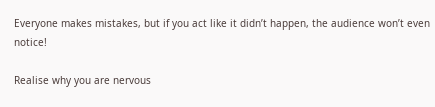Everyone makes mistakes, but if you act like it didn’t happen, the audience won’t even notice!

Realise why you are nervous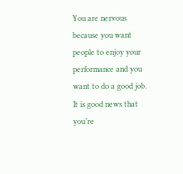You are nervous because you want people to enjoy your performance and you want to do a good job.  It is good news that you’re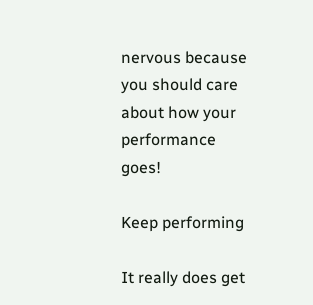nervous because you should care about how your performance goes!

Keep performing

It really does get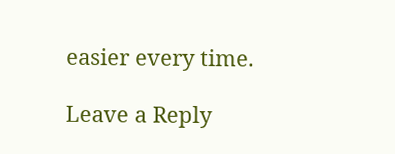easier every time.

Leave a Reply